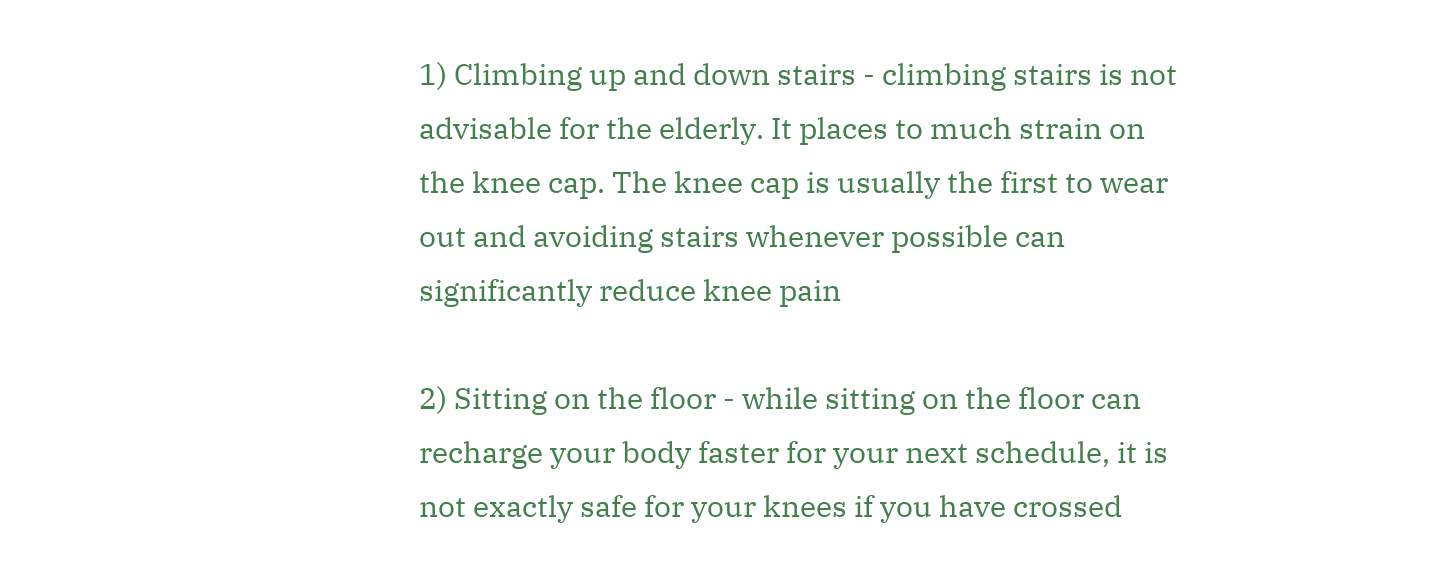1) Climbing up and down stairs - climbing stairs is not advisable for the elderly. It places to much strain on the knee cap. The knee cap is usually the first to wear out and avoiding stairs whenever possible can significantly reduce knee pain

2) Sitting on the floor - while sitting on the floor can recharge your body faster for your next schedule, it is not exactly safe for your knees if you have crossed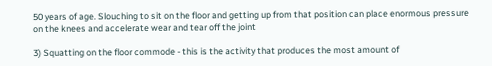50 years of age. Slouching to sit on the floor and getting up from that position can place enormous pressure on the knees and accelerate wear and tear off the joint

3) Squatting on the floor commode - this is the activity that produces the most amount of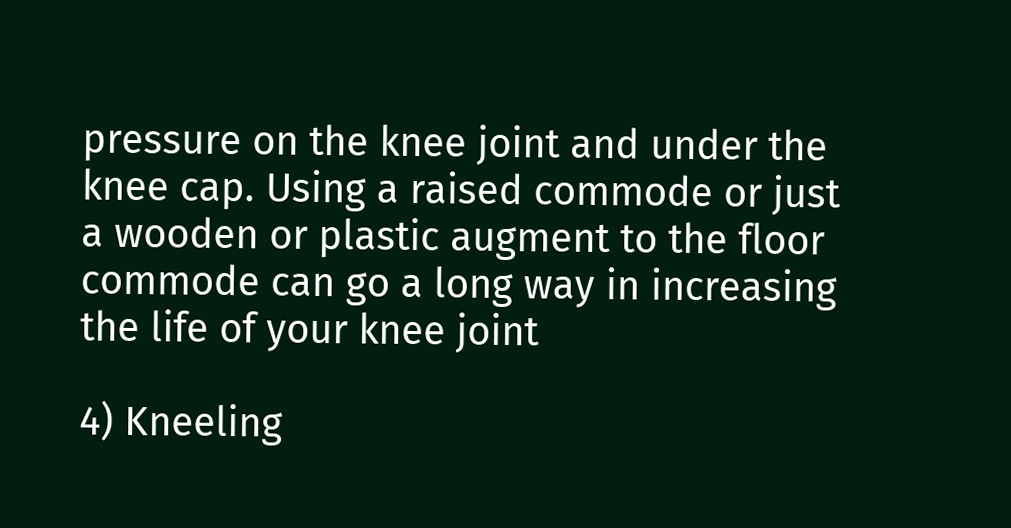pressure on the knee joint and under the knee cap. Using a raised commode or just a wooden or plastic augment to the floor commode can go a long way in increasing the life of your knee joint

4) Kneeling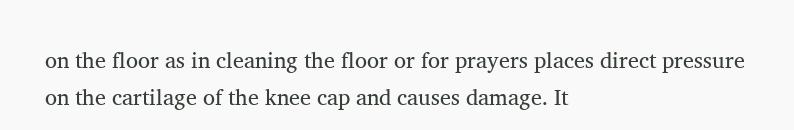on the floor as in cleaning the floor or for prayers places direct pressure on the cartilage of the knee cap and causes damage. It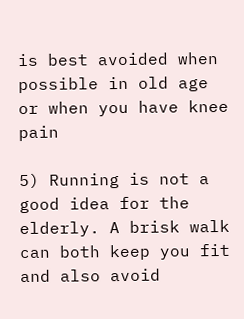is best avoided when possible in old age or when you have knee pain

5) Running is not a good idea for the elderly. A brisk walk can both keep you fit and also avoid